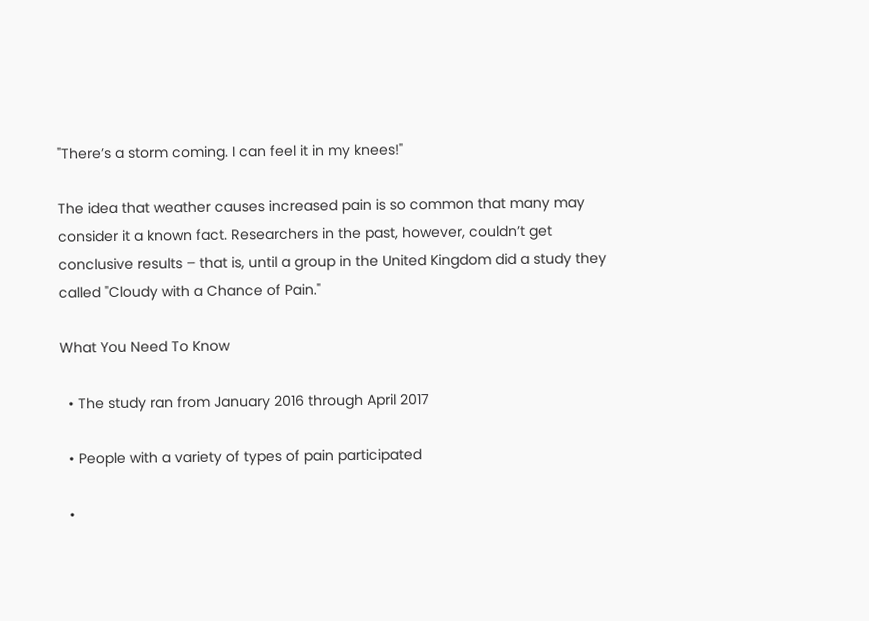"There’s a storm coming. I can feel it in my knees!"

The idea that weather causes increased pain is so common that many may consider it a known fact. Researchers in the past, however, couldn’t get conclusive results – that is, until a group in the United Kingdom did a study they called "Cloudy with a Chance of Pain."

What You Need To Know

  • The study ran from January 2016 through April 2017

  • People with a variety of types of pain participated

  •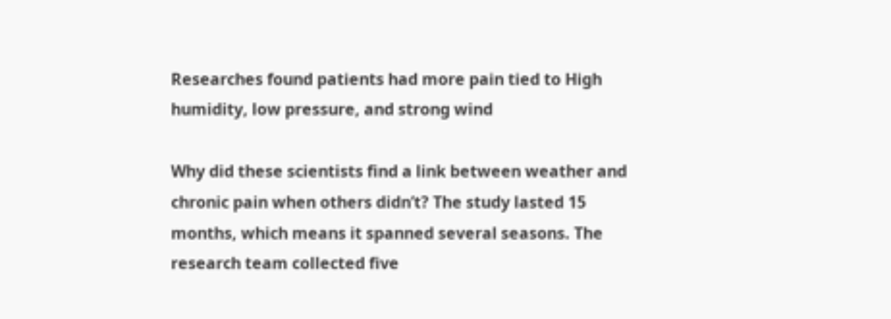Researches found patients had more pain tied to High humidity, low pressure, and strong wind

Why did these scientists find a link between weather and chronic pain when others didn’t? The study lasted 15 months, which means it spanned several seasons. The research team collected five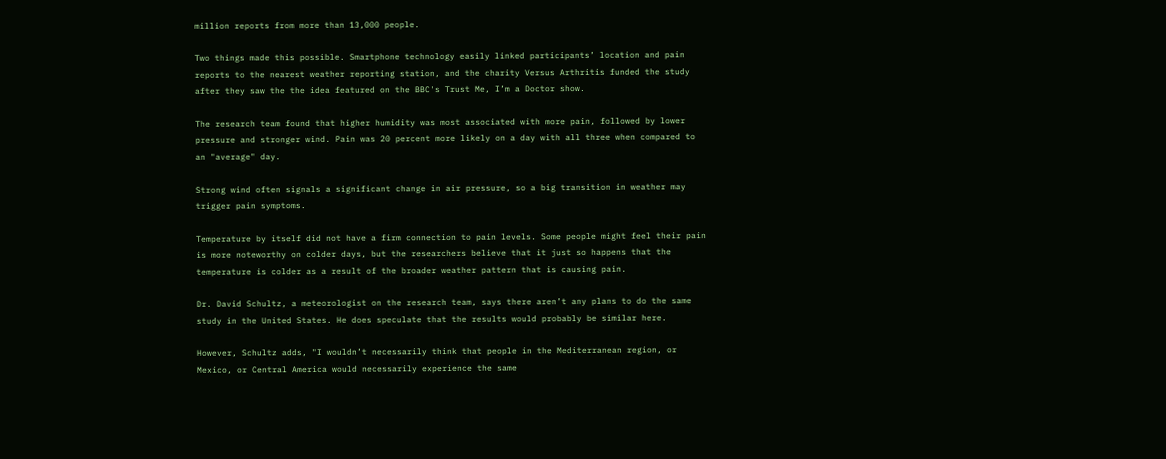million reports from more than 13,000 people.

Two things made this possible. Smartphone technology easily linked participants’ location and pain reports to the nearest weather reporting station, and the charity Versus Arthritis funded the study after they saw the the idea featured on the BBC's Trust Me, I’m a Doctor show.

The research team found that higher humidity was most associated with more pain, followed by lower pressure and stronger wind. Pain was 20 percent more likely on a day with all three when compared to an "average" day.

Strong wind often signals a significant change in air pressure, so a big transition in weather may trigger pain symptoms.

Temperature by itself did not have a firm connection to pain levels. Some people might feel their pain is more noteworthy on colder days, but the researchers believe that it just so happens that the temperature is colder as a result of the broader weather pattern that is causing pain.

Dr. David Schultz, a meteorologist on the research team, says there aren’t any plans to do the same study in the United States. He does speculate that the results would probably be similar here.

However, Schultz adds, "I wouldn’t necessarily think that people in the Mediterranean region, or Mexico, or Central America would necessarily experience the same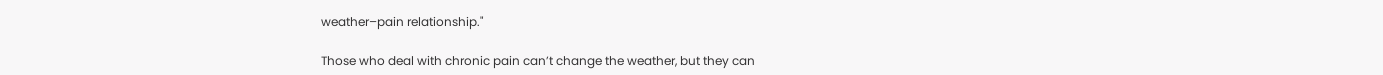weather–pain relationship."

Those who deal with chronic pain can’t change the weather, but they can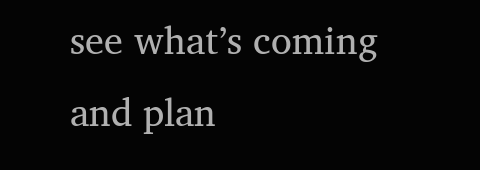see what’s coming and plan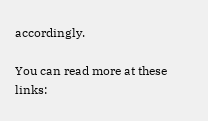accordingly.

You can read more at these links: